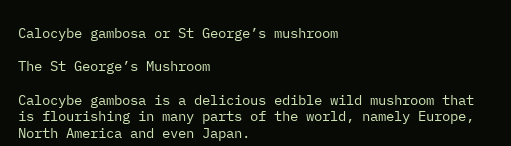Calocybe gambosa or St George’s mushroom

The St George’s Mushroom

Calocybe gambosa is a delicious edible wild mushroom that is flourishing in many parts of the world, namely Europe, North America and even Japan.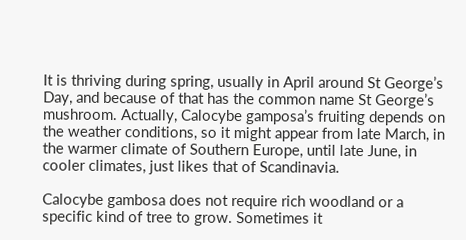It is thriving during spring, usually in April around St George’s Day, and because of that has the common name St George’s mushroom. Actually, Calocybe gamposa’s fruiting depends on the weather conditions, so it might appear from late March, in the warmer climate of Southern Europe, until late June, in cooler climates, just likes that of Scandinavia.

Calocybe gambosa does not require rich woodland or a specific kind of tree to grow. Sometimes it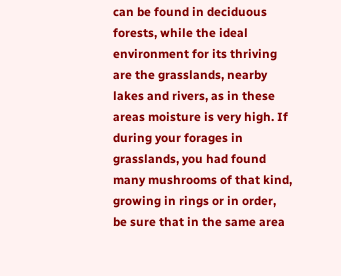can be found in deciduous forests, while the ideal environment for its thriving are the grasslands, nearby lakes and rivers, as in these areas moisture is very high. If during your forages in grasslands, you had found many mushrooms of that kind, growing in rings or in order, be sure that in the same area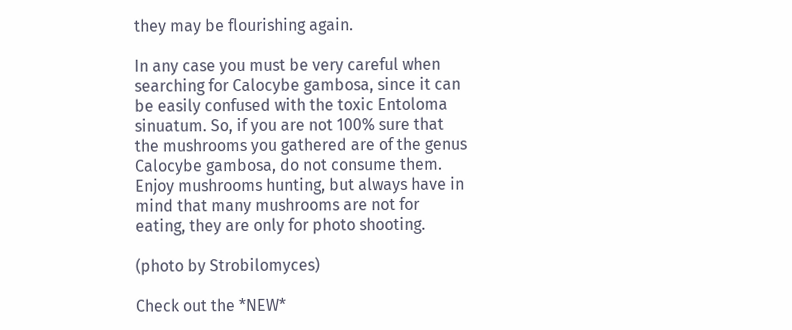they may be flourishing again.

In any case you must be very careful when searching for Calocybe gambosa, since it can be easily confused with the toxic Entoloma sinuatum. So, if you are not 100% sure that the mushrooms you gathered are of the genus Calocybe gambosa, do not consume them. Enjoy mushrooms hunting, but always have in mind that many mushrooms are not for eating, they are only for photo shooting.

(photo by Strobilomyces)

Check out the *NEW*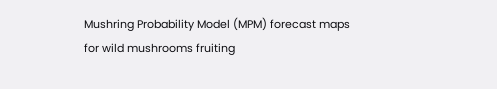Mushring Probability Model (MPM) forecast maps for wild mushrooms fruiting